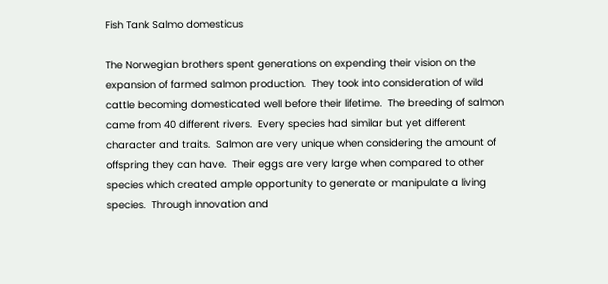Fish Tank Salmo domesticus

The Norwegian brothers spent generations on expending their vision on the expansion of farmed salmon production.  They took into consideration of wild cattle becoming domesticated well before their lifetime.  The breeding of salmon came from 40 different rivers.  Every species had similar but yet different character and traits.  Salmon are very unique when considering the amount of offspring they can have.  Their eggs are very large when compared to other species which created ample opportunity to generate or manipulate a living species.  Through innovation and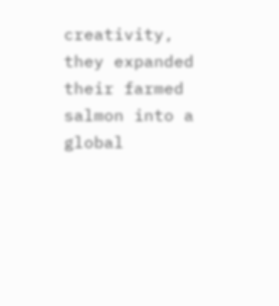creativity, they expanded their farmed salmon into a global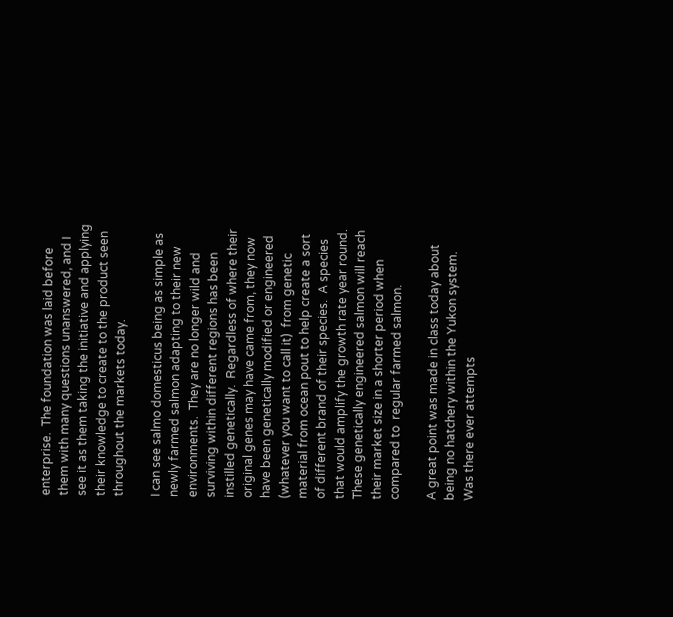enterprise.  The foundation was laid before them with many questions unanswered, and I see it as them taking the initiative and applying their knowledge to create to the product seen throughout the markets today.

I can see salmo domesticus being as simple as newly farmed salmon adapting to their new environments.  They are no longer wild and surviving within different regions has been instilled genetically.  Regardless of where their original genes may have came from, they now have been genetically modified or engineered (whatever you want to call it)  from genetic material from ocean pout to help create a sort of different brand of their species.  A species that would amplify the growth rate year round.  These genetically engineered salmon will reach their market size in a shorter period when compared to  regular farmed salmon.

A great point was made in class today about being no hatchery within the Yukon system.  Was there ever attempts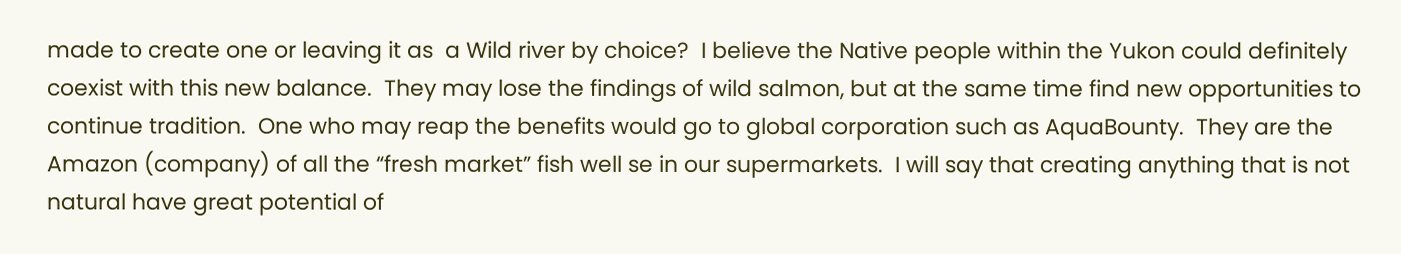made to create one or leaving it as  a Wild river by choice?  I believe the Native people within the Yukon could definitely coexist with this new balance.  They may lose the findings of wild salmon, but at the same time find new opportunities to continue tradition.  One who may reap the benefits would go to global corporation such as AquaBounty.  They are the Amazon (company) of all the “fresh market” fish well se in our supermarkets.  I will say that creating anything that is not natural have great potential of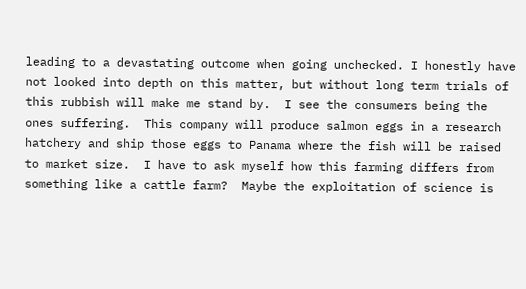leading to a devastating outcome when going unchecked. I honestly have not looked into depth on this matter, but without long term trials of this rubbish will make me stand by.  I see the consumers being the ones suffering.  This company will produce salmon eggs in a research hatchery and ship those eggs to Panama where the fish will be raised to market size.  I have to ask myself how this farming differs from something like a cattle farm?  Maybe the exploitation of science is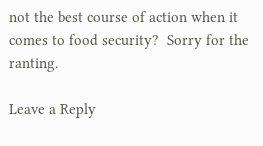not the best course of action when it comes to food security?  Sorry for the ranting.

Leave a Reply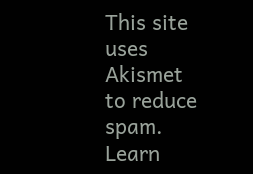This site uses Akismet to reduce spam. Learn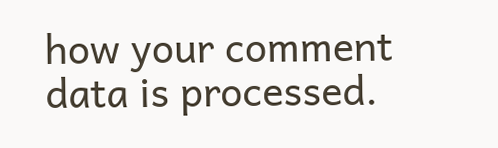how your comment data is processed.